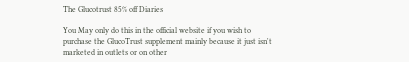The Glucotrust 85% off Diaries

You May only do this in the official website if you wish to purchase the GlucoTrust supplement mainly because it just isn't marketed in outlets or on other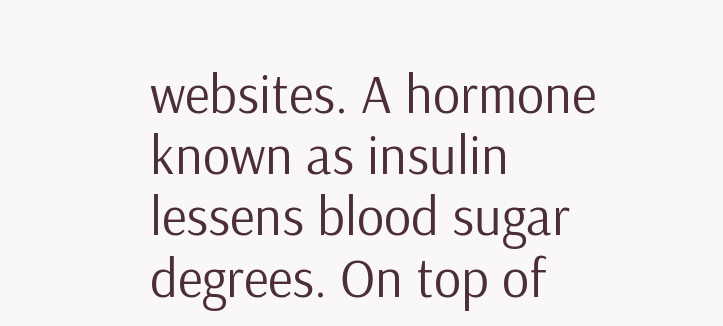websites. A hormone known as insulin lessens blood sugar degrees. On top of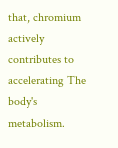that, chromium actively contributes to accelerating The body's metabolism.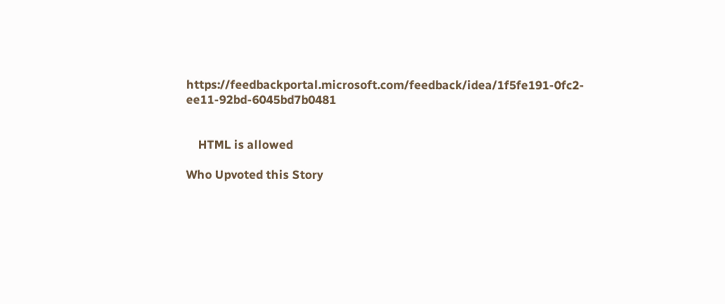https://feedbackportal.microsoft.com/feedback/idea/1f5fe191-0fc2-ee11-92bd-6045bd7b0481


    HTML is allowed

Who Upvoted this Story